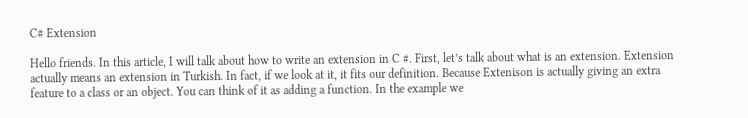C# Extension

Hello friends. In this article, I will talk about how to write an extension in C #. First, let’s talk about what is an extension. Extension actually means an extension in Turkish. In fact, if we look at it, it fits our definition. Because Extenison is actually giving an extra feature to a class or an object. You can think of it as adding a function. In the example we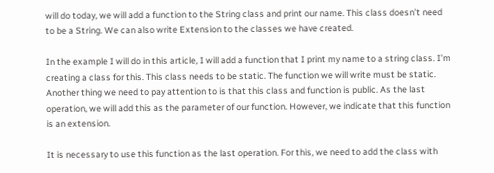will do today, we will add a function to the String class and print our name. This class doesn’t need to be a String. We can also write Extension to the classes we have created.

In the example I will do in this article, I will add a function that I print my name to a string class. I’m creating a class for this. This class needs to be static. The function we will write must be static. Another thing we need to pay attention to is that this class and function is public. As the last operation, we will add this as the parameter of our function. However, we indicate that this function is an extension.

It is necessary to use this function as the last operation. For this, we need to add the class with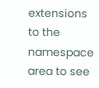extensions to the namespace area to see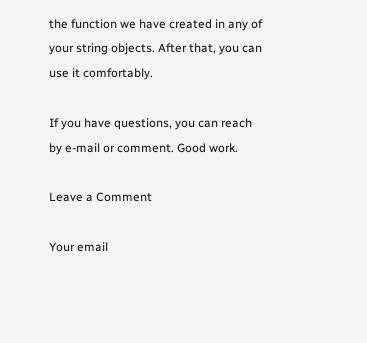the function we have created in any of your string objects. After that, you can use it comfortably.

If you have questions, you can reach by e-mail or comment. Good work.

Leave a Comment

Your email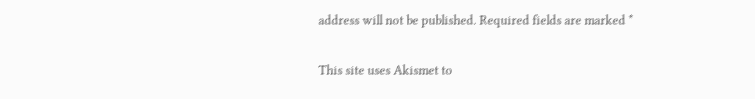address will not be published. Required fields are marked *

This site uses Akismet to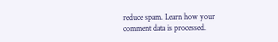reduce spam. Learn how your comment data is processed.